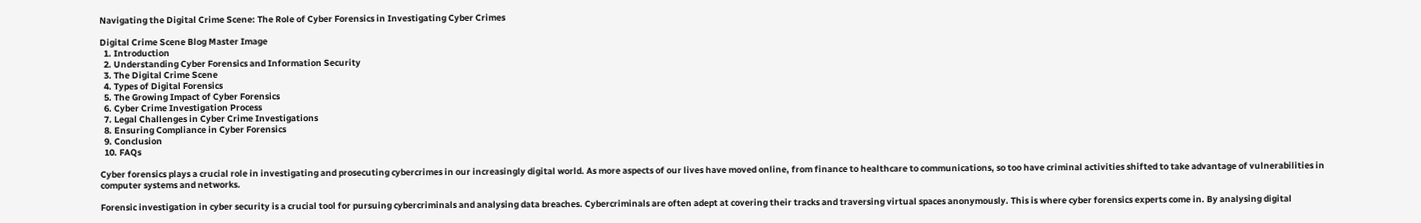Navigating the Digital Crime Scene: The Role of Cyber Forensics in Investigating Cyber Crimes

Digital Crime Scene Blog Master Image
  1. Introduction
  2. Understanding Cyber Forensics and Information Security
  3. The Digital Crime Scene
  4. Types of Digital Forensics
  5. The Growing Impact of Cyber Forensics
  6. Cyber Crime Investigation Process
  7. Legal Challenges in Cyber Crime Investigations
  8. Ensuring Compliance in Cyber Forensics
  9. Conclusion
  10. FAQs

Cyber forensics plays a crucial role in investigating and prosecuting cybercrimes in our increasingly digital world. As more aspects of our lives have moved online, from finance to healthcare to communications, so too have criminal activities shifted to take advantage of vulnerabilities in computer systems and networks.

Forensic investigation in cyber security is a crucial tool for pursuing cybercriminals and analysing data breaches. Cybercriminals are often adept at covering their tracks and traversing virtual spaces anonymously. This is where cyber forensics experts come in. By analysing digital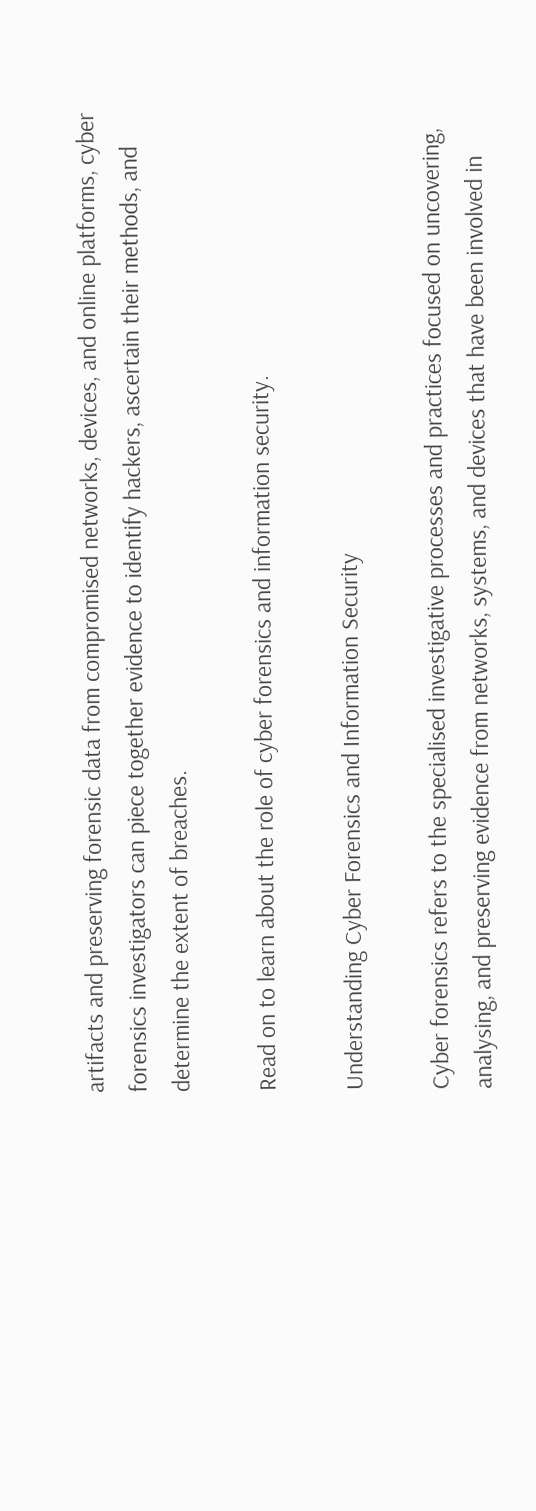artifacts and preserving forensic data from compromised networks, devices, and online platforms, cyber forensics investigators can piece together evidence to identify hackers, ascertain their methods, and determine the extent of breaches.

Read on to learn about the role of cyber forensics and information security.

Understanding Cyber Forensics and Information Security

Cyber forensics refers to the specialised investigative processes and practices focused on uncovering, analysing, and preserving evidence from networks, systems, and devices that have been involved in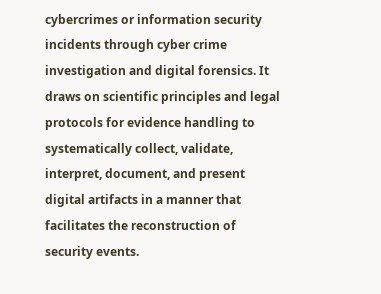cybercrimes or information security incidents through cyber crime investigation and digital forensics. It draws on scientific principles and legal protocols for evidence handling to systematically collect, validate, interpret, document, and present digital artifacts in a manner that facilitates the reconstruction of security events.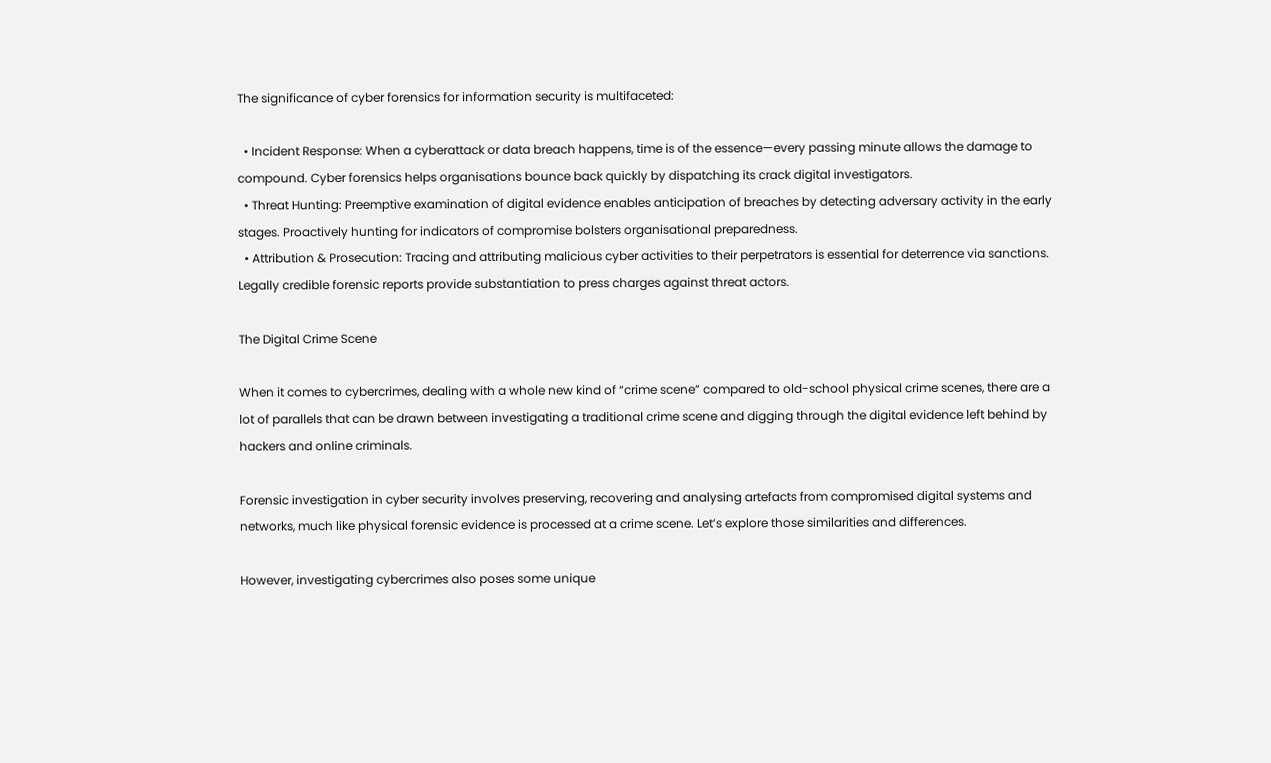The significance of cyber forensics for information security is multifaceted:

  • Incident Response: When a cyberattack or data breach happens, time is of the essence—every passing minute allows the damage to compound. Cyber forensics helps organisations bounce back quickly by dispatching its crack digital investigators.
  • Threat Hunting: Preemptive examination of digital evidence enables anticipation of breaches by detecting adversary activity in the early stages. Proactively hunting for indicators of compromise bolsters organisational preparedness.
  • Attribution & Prosecution: Tracing and attributing malicious cyber activities to their perpetrators is essential for deterrence via sanctions. Legally credible forensic reports provide substantiation to press charges against threat actors.

The Digital Crime Scene

When it comes to cybercrimes, dealing with a whole new kind of “crime scene” compared to old-school physical crime scenes, there are a lot of parallels that can be drawn between investigating a traditional crime scene and digging through the digital evidence left behind by hackers and online criminals.

Forensic investigation in cyber security involves preserving, recovering and analysing artefacts from compromised digital systems and networks, much like physical forensic evidence is processed at a crime scene. Let’s explore those similarities and differences.

However, investigating cybercrimes also poses some unique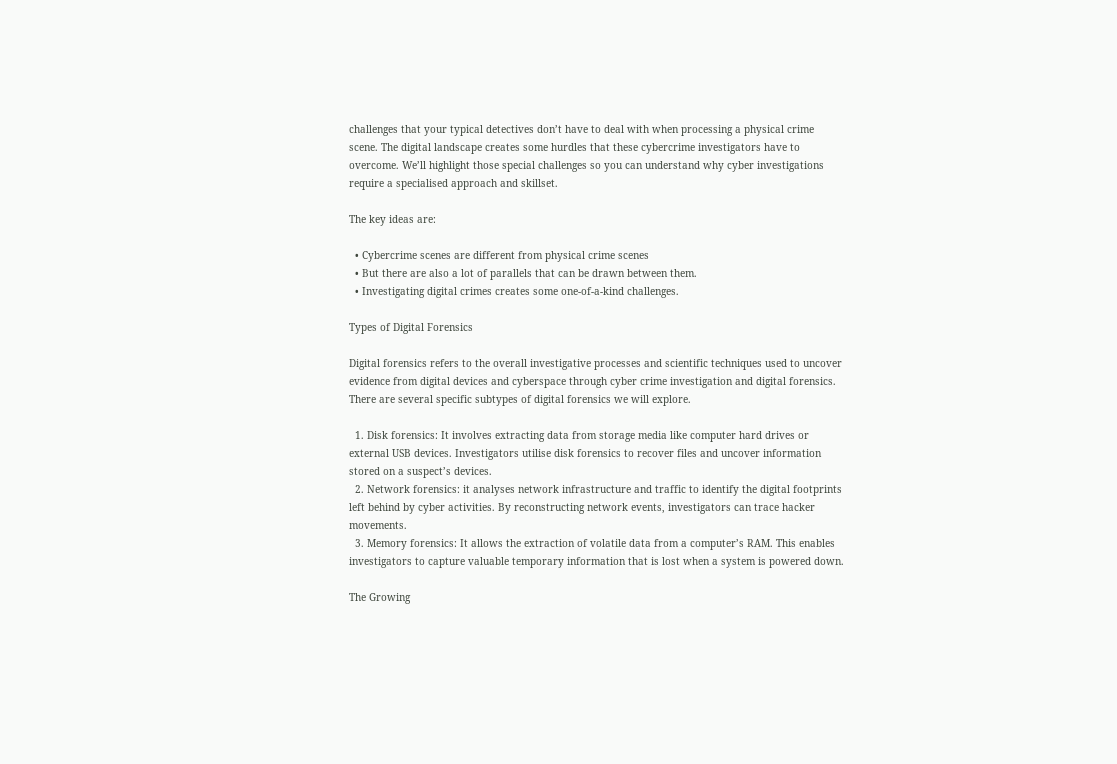challenges that your typical detectives don’t have to deal with when processing a physical crime scene. The digital landscape creates some hurdles that these cybercrime investigators have to overcome. We’ll highlight those special challenges so you can understand why cyber investigations require a specialised approach and skillset.

The key ideas are:

  • Cybercrime scenes are different from physical crime scenes
  • But there are also a lot of parallels that can be drawn between them.
  • Investigating digital crimes creates some one-of-a-kind challenges.

Types of Digital Forensics

Digital forensics refers to the overall investigative processes and scientific techniques used to uncover evidence from digital devices and cyberspace through cyber crime investigation and digital forensics. There are several specific subtypes of digital forensics we will explore.

  1. Disk forensics: It involves extracting data from storage media like computer hard drives or external USB devices. Investigators utilise disk forensics to recover files and uncover information stored on a suspect’s devices.
  2. Network forensics: it analyses network infrastructure and traffic to identify the digital footprints left behind by cyber activities. By reconstructing network events, investigators can trace hacker movements.
  3. Memory forensics: It allows the extraction of volatile data from a computer’s RAM. This enables investigators to capture valuable temporary information that is lost when a system is powered down.

The Growing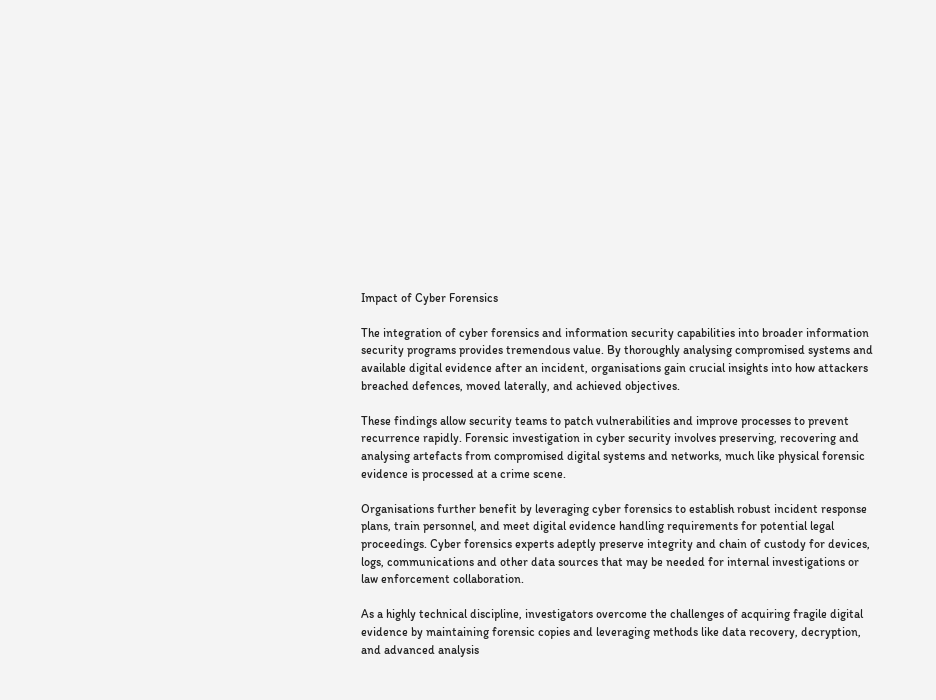Impact of Cyber Forensics

The integration of cyber forensics and information security capabilities into broader information security programs provides tremendous value. By thoroughly analysing compromised systems and available digital evidence after an incident, organisations gain crucial insights into how attackers breached defences, moved laterally, and achieved objectives.

These findings allow security teams to patch vulnerabilities and improve processes to prevent recurrence rapidly. Forensic investigation in cyber security involves preserving, recovering and analysing artefacts from compromised digital systems and networks, much like physical forensic evidence is processed at a crime scene.

Organisations further benefit by leveraging cyber forensics to establish robust incident response plans, train personnel, and meet digital evidence handling requirements for potential legal proceedings. Cyber forensics experts adeptly preserve integrity and chain of custody for devices, logs, communications and other data sources that may be needed for internal investigations or law enforcement collaboration.

As a highly technical discipline, investigators overcome the challenges of acquiring fragile digital evidence by maintaining forensic copies and leveraging methods like data recovery, decryption, and advanced analysis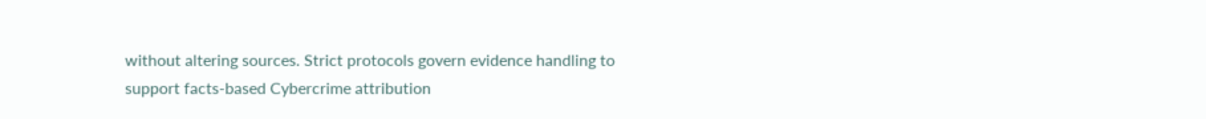without altering sources. Strict protocols govern evidence handling to support facts-based Cybercrime attribution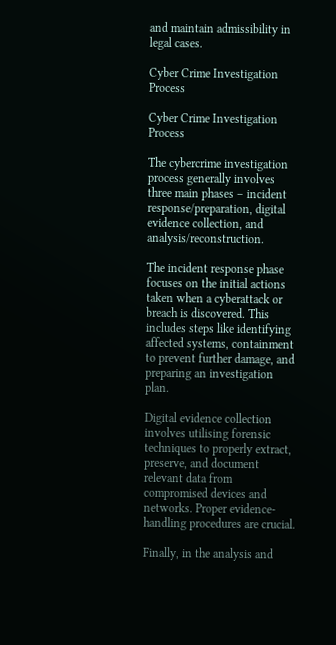and maintain admissibility in legal cases.

Cyber Crime Investigation Process

Cyber Crime Investigation Process

The cybercrime investigation process generally involves three main phases – incident response/preparation, digital evidence collection, and analysis/reconstruction.

The incident response phase focuses on the initial actions taken when a cyberattack or breach is discovered. This includes steps like identifying affected systems, containment to prevent further damage, and preparing an investigation plan.

Digital evidence collection involves utilising forensic techniques to properly extract, preserve, and document relevant data from compromised devices and networks. Proper evidence-handling procedures are crucial.

Finally, in the analysis and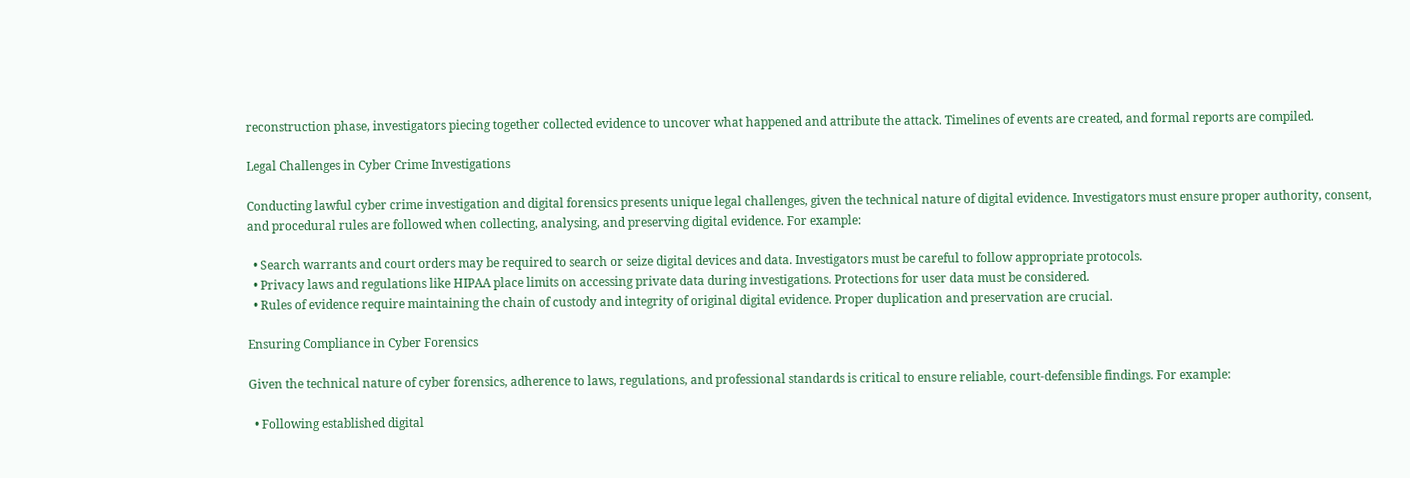reconstruction phase, investigators piecing together collected evidence to uncover what happened and attribute the attack. Timelines of events are created, and formal reports are compiled.

Legal Challenges in Cyber Crime Investigations

Conducting lawful cyber crime investigation and digital forensics presents unique legal challenges, given the technical nature of digital evidence. Investigators must ensure proper authority, consent, and procedural rules are followed when collecting, analysing, and preserving digital evidence. For example:

  • Search warrants and court orders may be required to search or seize digital devices and data. Investigators must be careful to follow appropriate protocols.
  • Privacy laws and regulations like HIPAA place limits on accessing private data during investigations. Protections for user data must be considered.
  • Rules of evidence require maintaining the chain of custody and integrity of original digital evidence. Proper duplication and preservation are crucial.

Ensuring Compliance in Cyber Forensics

Given the technical nature of cyber forensics, adherence to laws, regulations, and professional standards is critical to ensure reliable, court-defensible findings. For example:

  • Following established digital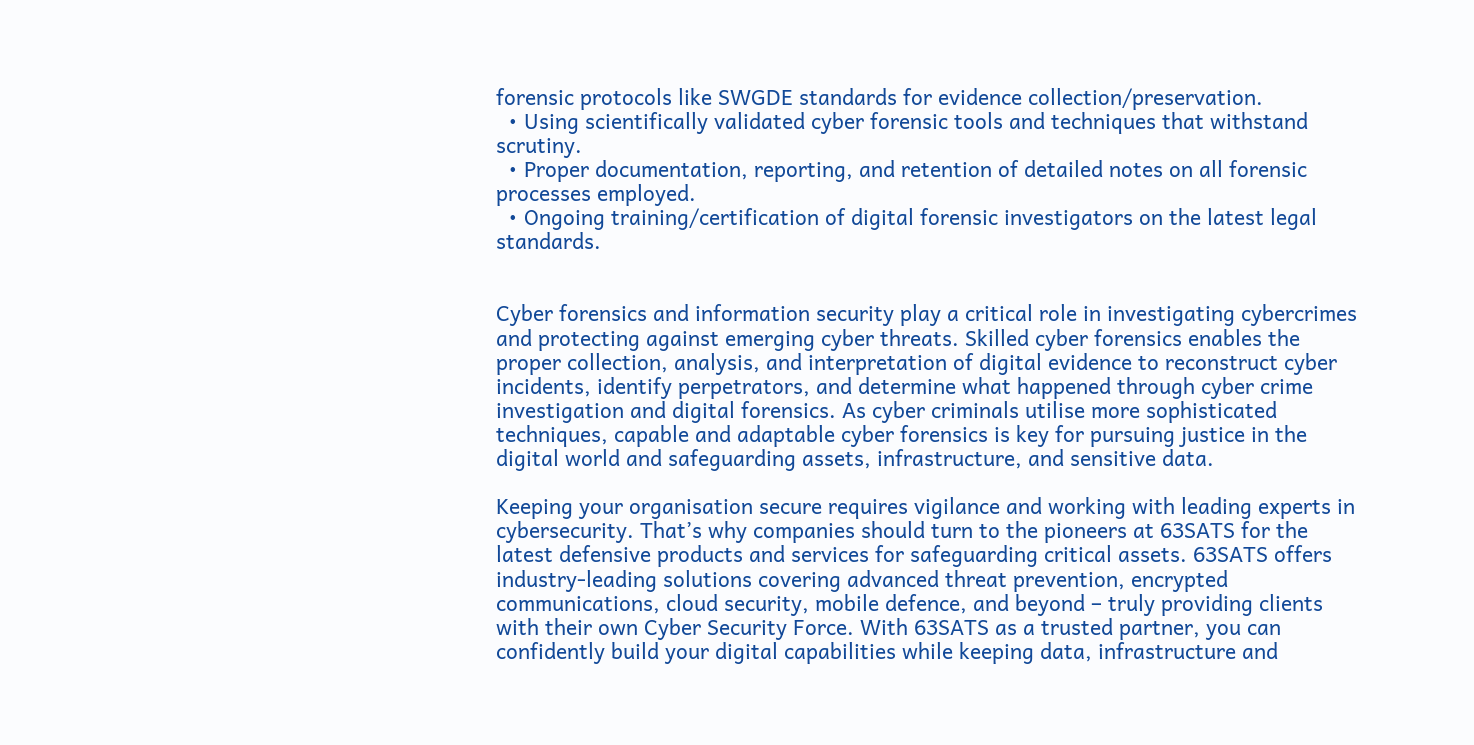forensic protocols like SWGDE standards for evidence collection/preservation.
  • Using scientifically validated cyber forensic tools and techniques that withstand scrutiny.
  • Proper documentation, reporting, and retention of detailed notes on all forensic processes employed.
  • Ongoing training/certification of digital forensic investigators on the latest legal standards.


Cyber forensics and information security play a critical role in investigating cybercrimes and protecting against emerging cyber threats. Skilled cyber forensics enables the proper collection, analysis, and interpretation of digital evidence to reconstruct cyber incidents, identify perpetrators, and determine what happened through cyber crime investigation and digital forensics. As cyber criminals utilise more sophisticated techniques, capable and adaptable cyber forensics is key for pursuing justice in the digital world and safeguarding assets, infrastructure, and sensitive data.

Keeping your organisation secure requires vigilance and working with leading experts in cybersecurity. That’s why companies should turn to the pioneers at 63SATS for the latest defensive products and services for safeguarding critical assets. 63SATS offers industry-leading solutions covering advanced threat prevention, encrypted communications, cloud security, mobile defence, and beyond – truly providing clients with their own Cyber Security Force. With 63SATS as a trusted partner, you can confidently build your digital capabilities while keeping data, infrastructure and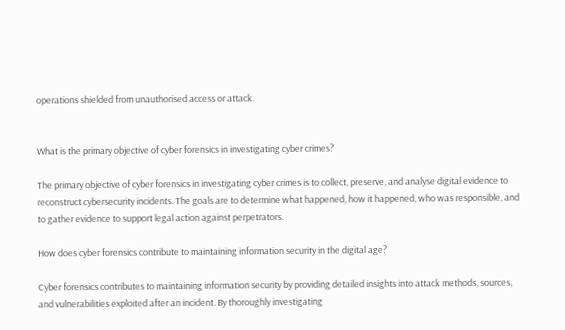operations shielded from unauthorised access or attack.


What is the primary objective of cyber forensics in investigating cyber crimes?

The primary objective of cyber forensics in investigating cyber crimes is to collect, preserve, and analyse digital evidence to reconstruct cybersecurity incidents. The goals are to determine what happened, how it happened, who was responsible, and to gather evidence to support legal action against perpetrators.

How does cyber forensics contribute to maintaining information security in the digital age?

Cyber forensics contributes to maintaining information security by providing detailed insights into attack methods, sources, and vulnerabilities exploited after an incident. By thoroughly investigating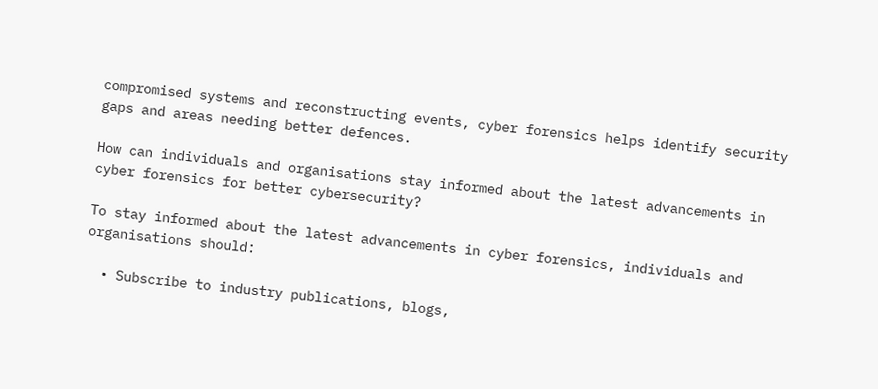compromised systems and reconstructing events, cyber forensics helps identify security gaps and areas needing better defences.

How can individuals and organisations stay informed about the latest advancements in cyber forensics for better cybersecurity?

To stay informed about the latest advancements in cyber forensics, individuals and organisations should:

  • Subscribe to industry publications, blogs,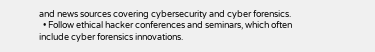and news sources covering cybersecurity and cyber forensics.
  • Follow ethical hacker conferences and seminars, which often include cyber forensics innovations.